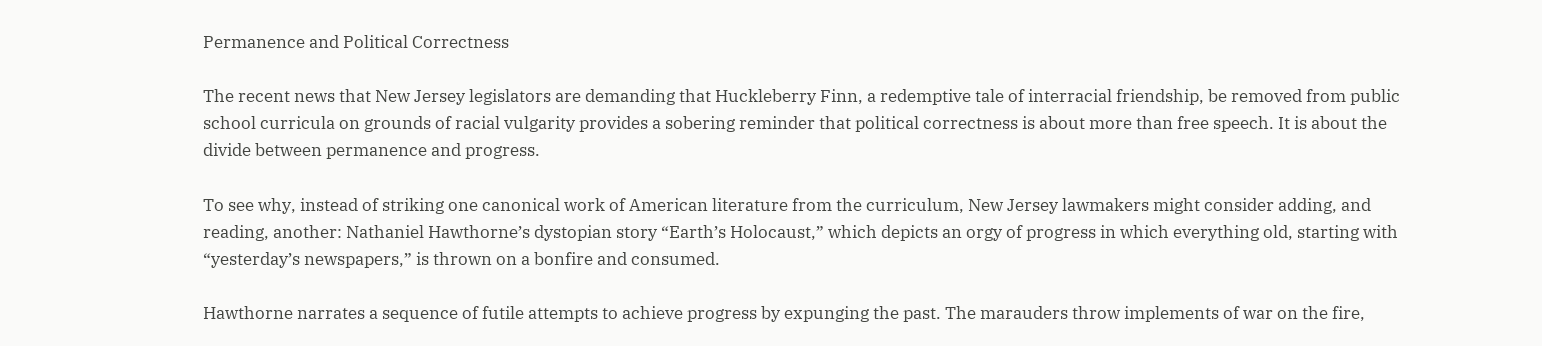Permanence and Political Correctness

The recent news that New Jersey legislators are demanding that Huckleberry Finn, a redemptive tale of interracial friendship, be removed from public school curricula on grounds of racial vulgarity provides a sobering reminder that political correctness is about more than free speech. It is about the divide between permanence and progress.

To see why, instead of striking one canonical work of American literature from the curriculum, New Jersey lawmakers might consider adding, and reading, another: Nathaniel Hawthorne’s dystopian story “Earth’s Holocaust,” which depicts an orgy of progress in which everything old, starting with “yesterday’s newspapers,” is thrown on a bonfire and consumed.

Hawthorne narrates a sequence of futile attempts to achieve progress by expunging the past. The marauders throw implements of war on the fire,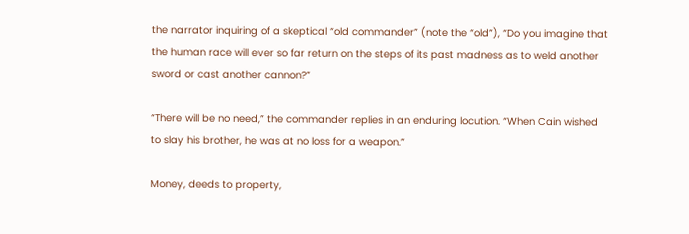the narrator inquiring of a skeptical “old commander” (note the “old”), “Do you imagine that the human race will ever so far return on the steps of its past madness as to weld another sword or cast another cannon?”

“There will be no need,” the commander replies in an enduring locution. “When Cain wished to slay his brother, he was at no loss for a weapon.”

Money, deeds to property,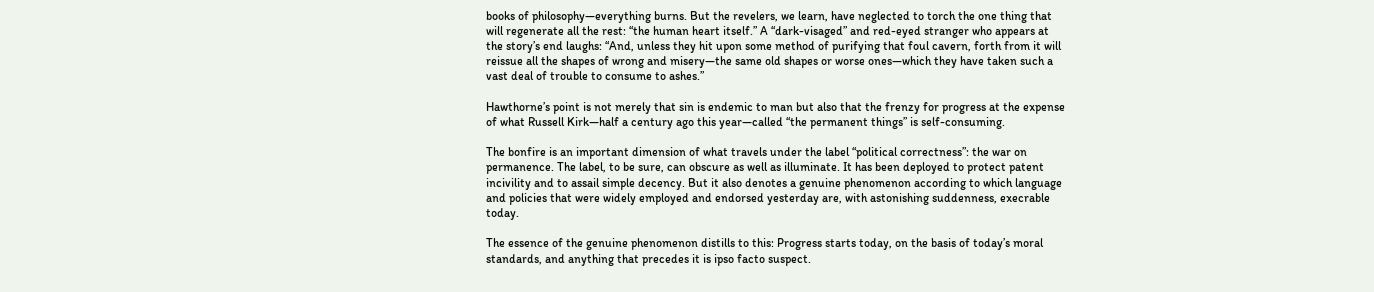books of philosophy—everything burns. But the revelers, we learn, have neglected to torch the one thing that will regenerate all the rest: “the human heart itself.” A “dark-visaged” and red-eyed stranger who appears at the story’s end laughs: “And, unless they hit upon some method of purifying that foul cavern, forth from it will reissue all the shapes of wrong and misery—the same old shapes or worse ones—which they have taken such a vast deal of trouble to consume to ashes.”

Hawthorne’s point is not merely that sin is endemic to man but also that the frenzy for progress at the expense of what Russell Kirk—half a century ago this year—called “the permanent things” is self-consuming.

The bonfire is an important dimension of what travels under the label “political correctness”: the war on permanence. The label, to be sure, can obscure as well as illuminate. It has been deployed to protect patent incivility and to assail simple decency. But it also denotes a genuine phenomenon according to which language and policies that were widely employed and endorsed yesterday are, with astonishing suddenness, execrable today.

The essence of the genuine phenomenon distills to this: Progress starts today, on the basis of today’s moral standards, and anything that precedes it is ipso facto suspect.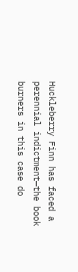Huckleberry Finn has faced a perennial indictment—the book burners in this case do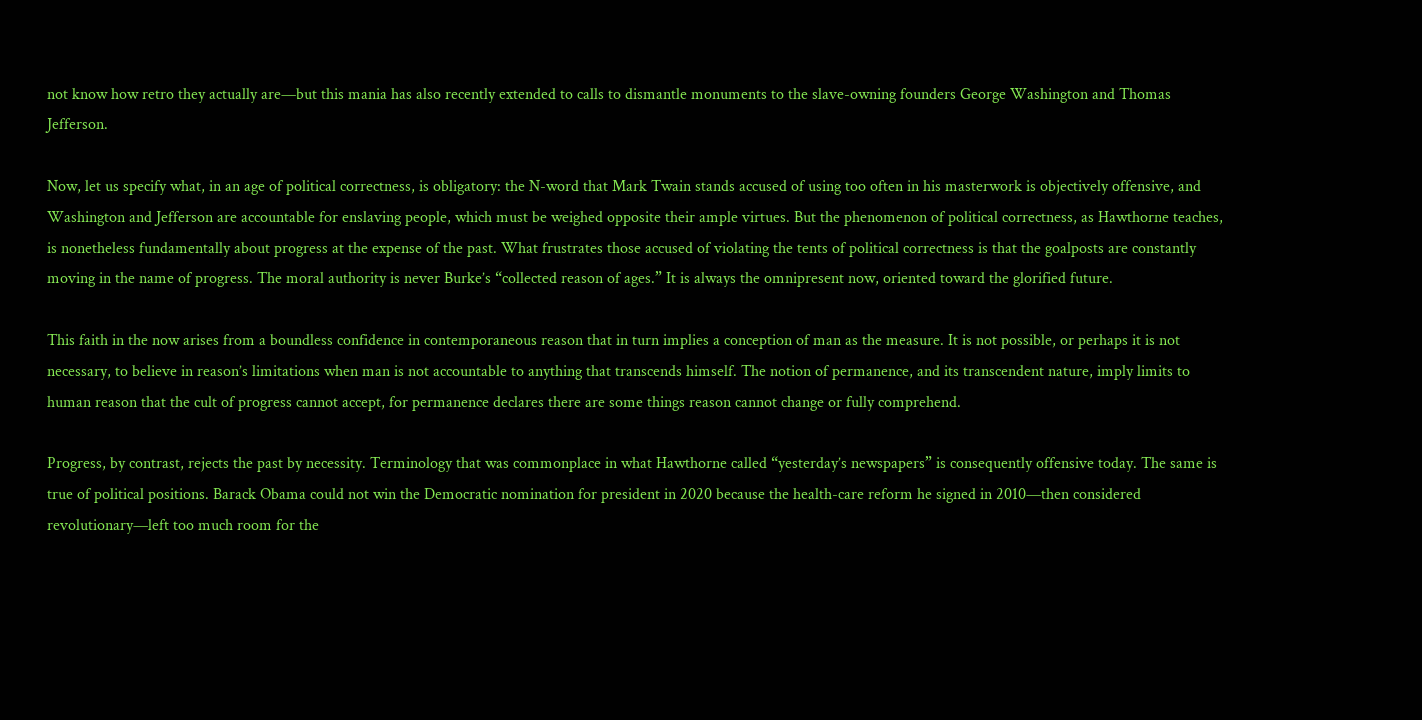not know how retro they actually are—but this mania has also recently extended to calls to dismantle monuments to the slave-owning founders George Washington and Thomas Jefferson.

Now, let us specify what, in an age of political correctness, is obligatory: the N-word that Mark Twain stands accused of using too often in his masterwork is objectively offensive, and Washington and Jefferson are accountable for enslaving people, which must be weighed opposite their ample virtues. But the phenomenon of political correctness, as Hawthorne teaches, is nonetheless fundamentally about progress at the expense of the past. What frustrates those accused of violating the tents of political correctness is that the goalposts are constantly moving in the name of progress. The moral authority is never Burke’s “collected reason of ages.” It is always the omnipresent now, oriented toward the glorified future.

This faith in the now arises from a boundless confidence in contemporaneous reason that in turn implies a conception of man as the measure. It is not possible, or perhaps it is not necessary, to believe in reason’s limitations when man is not accountable to anything that transcends himself. The notion of permanence, and its transcendent nature, imply limits to human reason that the cult of progress cannot accept, for permanence declares there are some things reason cannot change or fully comprehend.

Progress, by contrast, rejects the past by necessity. Terminology that was commonplace in what Hawthorne called “yesterday’s newspapers” is consequently offensive today. The same is true of political positions. Barack Obama could not win the Democratic nomination for president in 2020 because the health-care reform he signed in 2010—then considered revolutionary—left too much room for the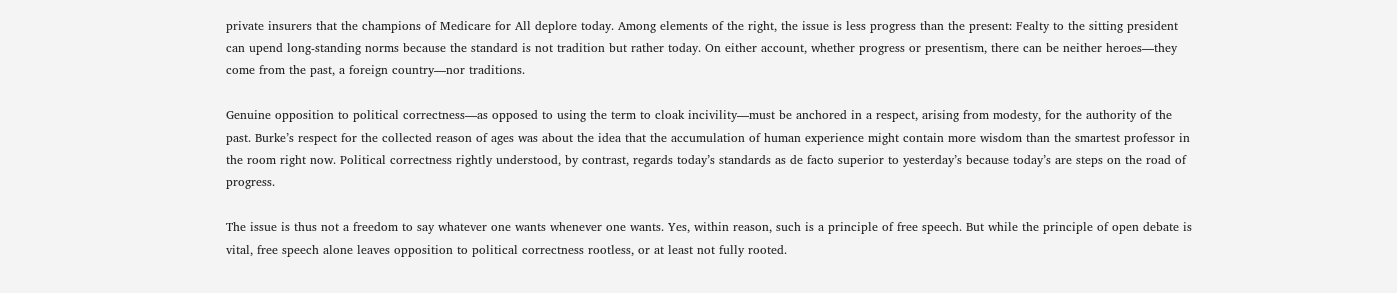private insurers that the champions of Medicare for All deplore today. Among elements of the right, the issue is less progress than the present: Fealty to the sitting president can upend long-standing norms because the standard is not tradition but rather today. On either account, whether progress or presentism, there can be neither heroes—they come from the past, a foreign country—nor traditions.

Genuine opposition to political correctness—as opposed to using the term to cloak incivility—must be anchored in a respect, arising from modesty, for the authority of the past. Burke’s respect for the collected reason of ages was about the idea that the accumulation of human experience might contain more wisdom than the smartest professor in the room right now. Political correctness rightly understood, by contrast, regards today’s standards as de facto superior to yesterday’s because today’s are steps on the road of progress.

The issue is thus not a freedom to say whatever one wants whenever one wants. Yes, within reason, such is a principle of free speech. But while the principle of open debate is vital, free speech alone leaves opposition to political correctness rootless, or at least not fully rooted.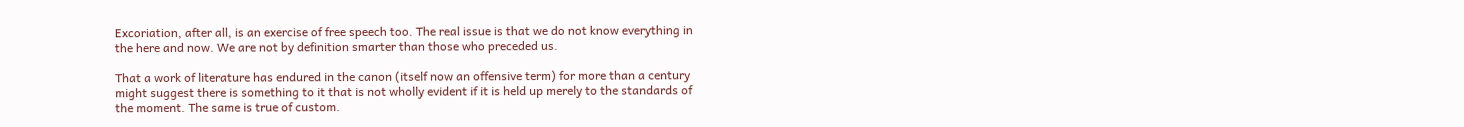Excoriation, after all, is an exercise of free speech too. The real issue is that we do not know everything in the here and now. We are not by definition smarter than those who preceded us.

That a work of literature has endured in the canon (itself now an offensive term) for more than a century might suggest there is something to it that is not wholly evident if it is held up merely to the standards of the moment. The same is true of custom.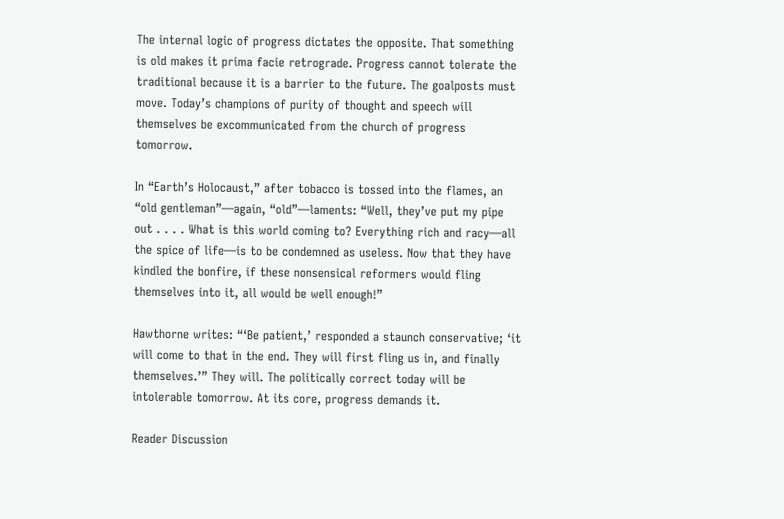The internal logic of progress dictates the opposite. That something is old makes it prima facie retrograde. Progress cannot tolerate the traditional because it is a barrier to the future. The goalposts must move. Today’s champions of purity of thought and speech will themselves be excommunicated from the church of progress tomorrow.

In “Earth’s Holocaust,” after tobacco is tossed into the flames, an “old gentleman”—again, “old”—laments: “Well, they’ve put my pipe out . . . . What is this world coming to? Everything rich and racy—all the spice of life—is to be condemned as useless. Now that they have kindled the bonfire, if these nonsensical reformers would fling themselves into it, all would be well enough!”

Hawthorne writes: “‘Be patient,’ responded a staunch conservative; ‘it will come to that in the end. They will first fling us in, and finally themselves.’” They will. The politically correct today will be intolerable tomorrow. At its core, progress demands it.

Reader Discussion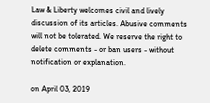Law & Liberty welcomes civil and lively discussion of its articles. Abusive comments will not be tolerated. We reserve the right to delete comments - or ban users - without notification or explanation.

on April 03, 2019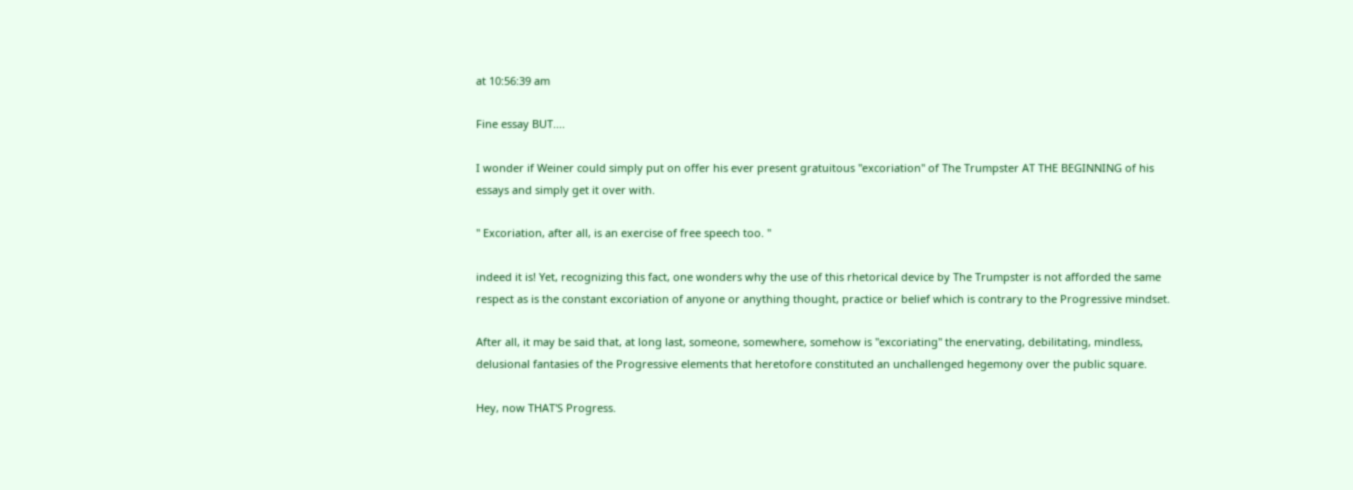at 10:56:39 am

Fine essay BUT....

I wonder if Weiner could simply put on offer his ever present gratuitous "excoriation" of The Trumpster AT THE BEGINNING of his essays and simply get it over with.

" Excoriation, after all, is an exercise of free speech too. "

indeed it is! Yet, recognizing this fact, one wonders why the use of this rhetorical device by The Trumpster is not afforded the same respect as is the constant excoriation of anyone or anything thought, practice or belief which is contrary to the Progressive mindset.

After all, it may be said that, at long last, someone, somewhere, somehow is "excoriating" the enervating, debilitating, mindless, delusional fantasies of the Progressive elements that heretofore constituted an unchallenged hegemony over the public square.

Hey, now THAT'S Progress.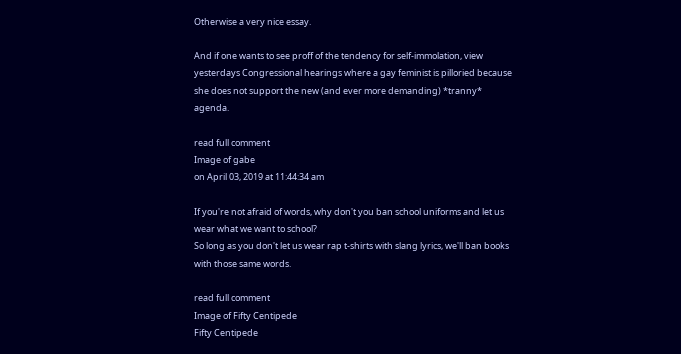Otherwise a very nice essay.

And if one wants to see proff of the tendency for self-immolation, view yesterdays Congressional hearings where a gay feminist is pilloried because she does not support the new (and ever more demanding) *tranny* agenda.

read full comment
Image of gabe
on April 03, 2019 at 11:44:34 am

If you're not afraid of words, why don't you ban school uniforms and let us wear what we want to school?
So long as you don't let us wear rap t-shirts with slang lyrics, we'll ban books with those same words.

read full comment
Image of Fifty Centipede
Fifty Centipede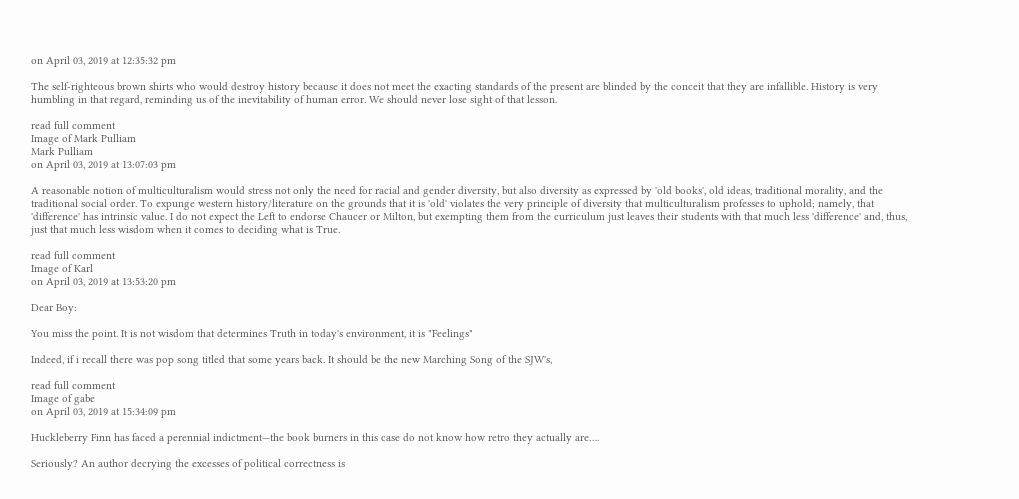on April 03, 2019 at 12:35:32 pm

The self-righteous brown shirts who would destroy history because it does not meet the exacting standards of the present are blinded by the conceit that they are infallible. History is very humbling in that regard, reminding us of the inevitability of human error. We should never lose sight of that lesson.

read full comment
Image of Mark Pulliam
Mark Pulliam
on April 03, 2019 at 13:07:03 pm

A reasonable notion of multiculturalism would stress not only the need for racial and gender diversity, but also diversity as expressed by 'old books', old ideas, traditional morality, and the traditional social order. To expunge western history/literature on the grounds that it is 'old' violates the very principle of diversity that multiculturalism professes to uphold; namely, that 'difference' has intrinsic value. I do not expect the Left to endorse Chaucer or Milton, but exempting them from the curriculum just leaves their students with that much less 'difference' and, thus, just that much less wisdom when it comes to deciding what is True.

read full comment
Image of Karl
on April 03, 2019 at 13:53:20 pm

Dear Boy:

You miss the point. It is not wisdom that determines Truth in today's environment, it is "Feelings"

Indeed, if i recall there was pop song titled that some years back. It should be the new Marching Song of the SJW's,

read full comment
Image of gabe
on April 03, 2019 at 15:34:09 pm

Huckleberry Finn has faced a perennial indictment—the book burners in this case do not know how retro they actually are….

Seriously? An author decrying the excesses of political correctness is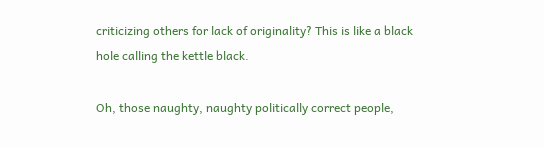criticizing others for lack of originality? This is like a black hole calling the kettle black.

Oh, those naughty, naughty politically correct people,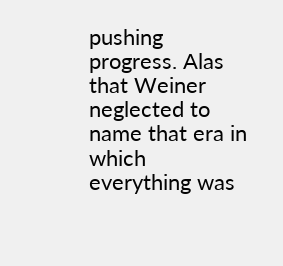pushing progress. Alas that Weiner neglected to name that era in which everything was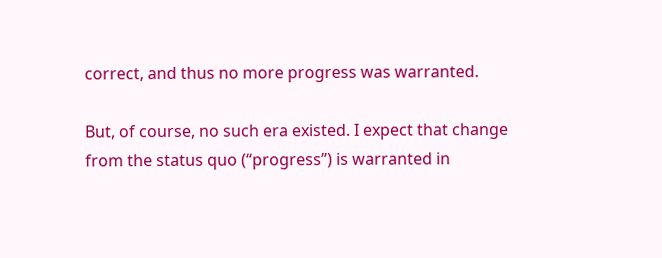correct, and thus no more progress was warranted.

But, of course, no such era existed. I expect that change from the status quo (“progress”) is warranted in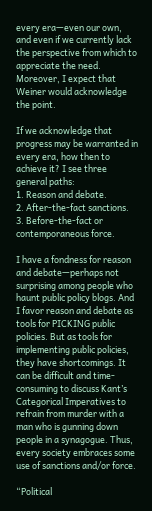every era—even our own, and even if we currently lack the perspective from which to appreciate the need. Moreover, I expect that Weiner would acknowledge the point.

If we acknowledge that progress may be warranted in every era, how then to achieve it? I see three general paths:
1. Reason and debate.
2. After-the-fact sanctions.
3. Before-the-fact or contemporaneous force.

I have a fondness for reason and debate—perhaps not surprising among people who haunt public policy blogs. And I favor reason and debate as tools for PICKING public policies. But as tools for implementing public policies, they have shortcomings. It can be difficult and time-consuming to discuss Kant’s Categorical Imperatives to refrain from murder with a man who is gunning down people in a synagogue. Thus, every society embraces some use of sanctions and/or force.

“Political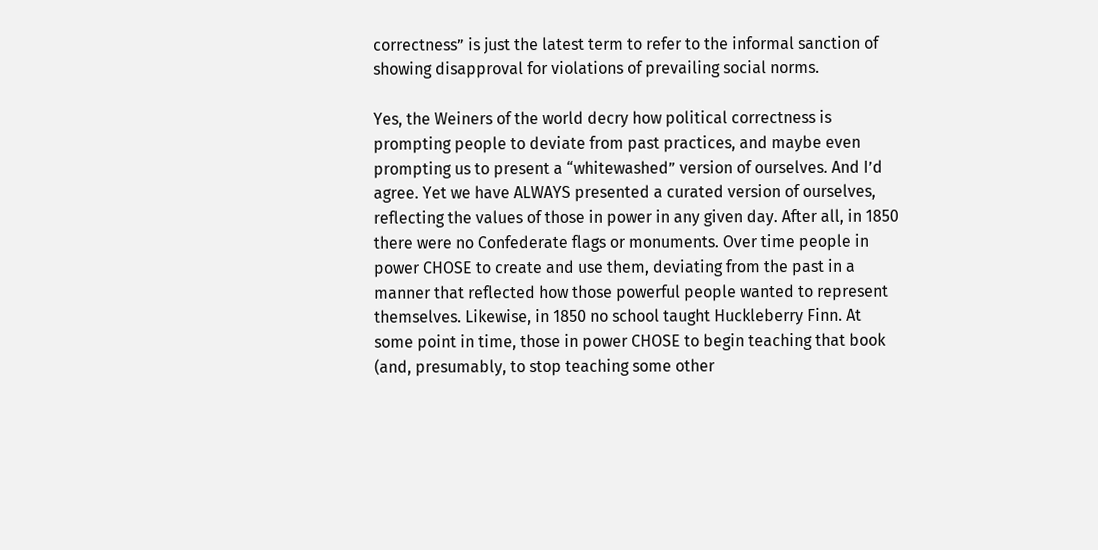correctness” is just the latest term to refer to the informal sanction of showing disapproval for violations of prevailing social norms.

Yes, the Weiners of the world decry how political correctness is prompting people to deviate from past practices, and maybe even prompting us to present a “whitewashed” version of ourselves. And I’d agree. Yet we have ALWAYS presented a curated version of ourselves, reflecting the values of those in power in any given day. After all, in 1850 there were no Confederate flags or monuments. Over time people in power CHOSE to create and use them, deviating from the past in a manner that reflected how those powerful people wanted to represent themselves. Likewise, in 1850 no school taught Huckleberry Finn. At some point in time, those in power CHOSE to begin teaching that book (and, presumably, to stop teaching some other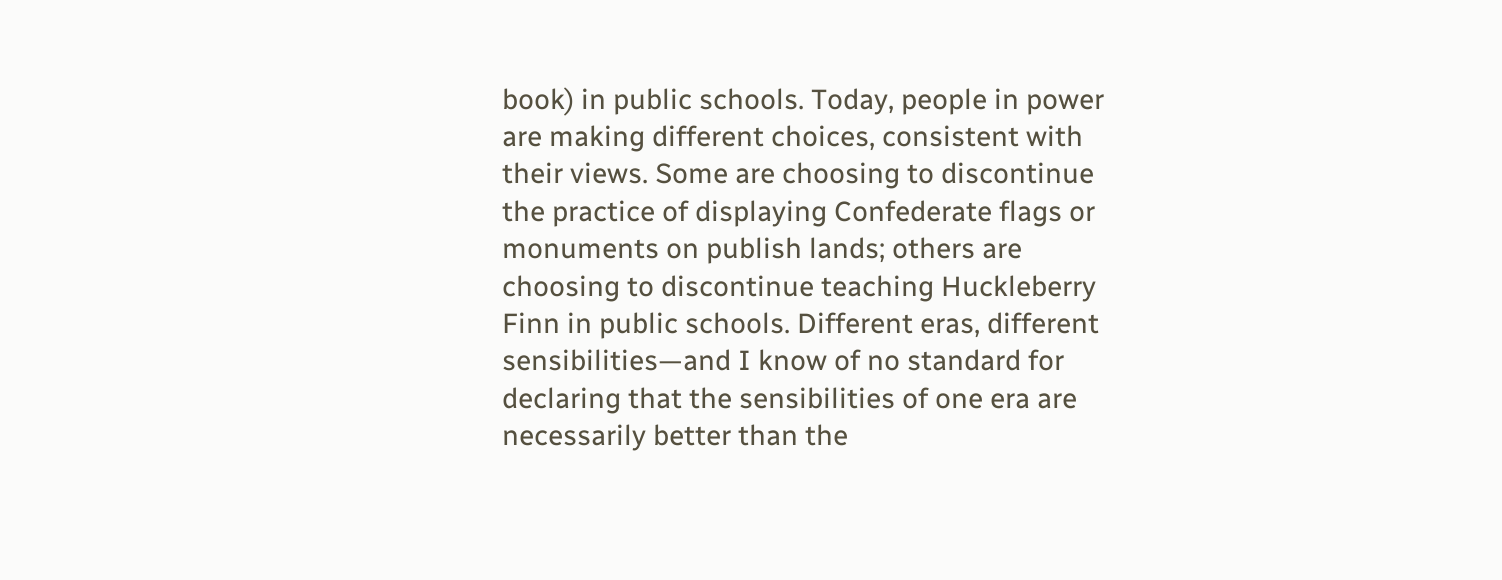book) in public schools. Today, people in power are making different choices, consistent with their views. Some are choosing to discontinue the practice of displaying Confederate flags or monuments on publish lands; others are choosing to discontinue teaching Huckleberry Finn in public schools. Different eras, different sensibilities—and I know of no standard for declaring that the sensibilities of one era are necessarily better than the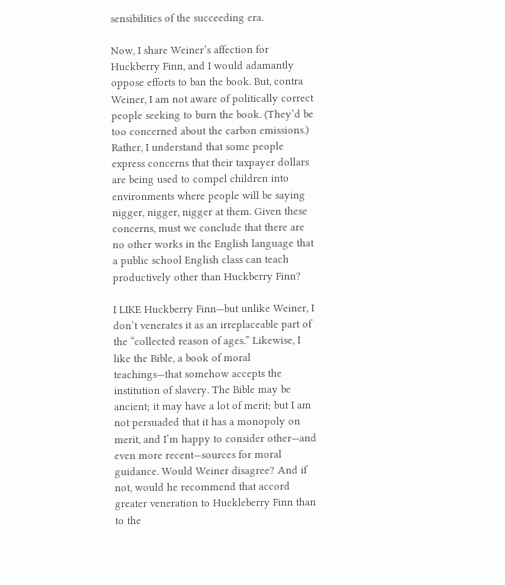sensibilities of the succeeding era.

Now, I share Weiner’s affection for Huckberry Finn, and I would adamantly oppose efforts to ban the book. But, contra Weiner, I am not aware of politically correct people seeking to burn the book. (They’d be too concerned about the carbon emissions.) Rather, I understand that some people express concerns that their taxpayer dollars are being used to compel children into environments where people will be saying nigger, nigger, nigger at them. Given these concerns, must we conclude that there are no other works in the English language that a public school English class can teach productively other than Huckberry Finn?

I LIKE Huckberry Finn—but unlike Weiner, I don’t venerates it as an irreplaceable part of the “collected reason of ages.” Likewise, I like the Bible, a book of moral teachings—that somehow accepts the institution of slavery. The Bible may be ancient; it may have a lot of merit; but I am not persuaded that it has a monopoly on merit, and I’m happy to consider other—and even more recent—sources for moral guidance. Would Weiner disagree? And if not, would he recommend that accord greater veneration to Huckleberry Finn than to the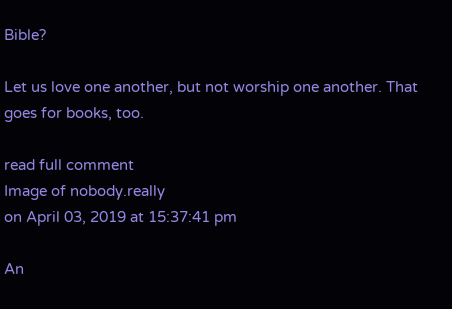Bible?

Let us love one another, but not worship one another. That goes for books, too.

read full comment
Image of nobody.really
on April 03, 2019 at 15:37:41 pm

An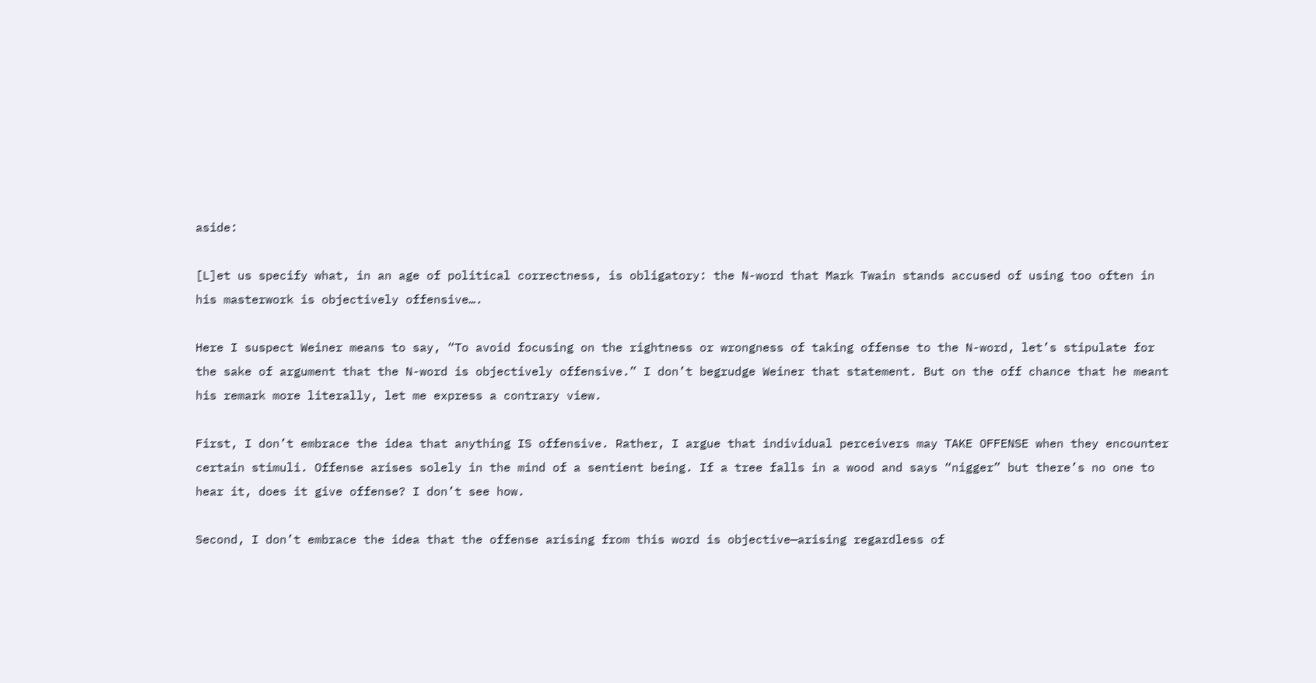aside:

[L]et us specify what, in an age of political correctness, is obligatory: the N-word that Mark Twain stands accused of using too often in his masterwork is objectively offensive….

Here I suspect Weiner means to say, “To avoid focusing on the rightness or wrongness of taking offense to the N-word, let’s stipulate for the sake of argument that the N-word is objectively offensive.” I don’t begrudge Weiner that statement. But on the off chance that he meant his remark more literally, let me express a contrary view.

First, I don’t embrace the idea that anything IS offensive. Rather, I argue that individual perceivers may TAKE OFFENSE when they encounter certain stimuli. Offense arises solely in the mind of a sentient being. If a tree falls in a wood and says “nigger” but there’s no one to hear it, does it give offense? I don’t see how.

Second, I don’t embrace the idea that the offense arising from this word is objective—arising regardless of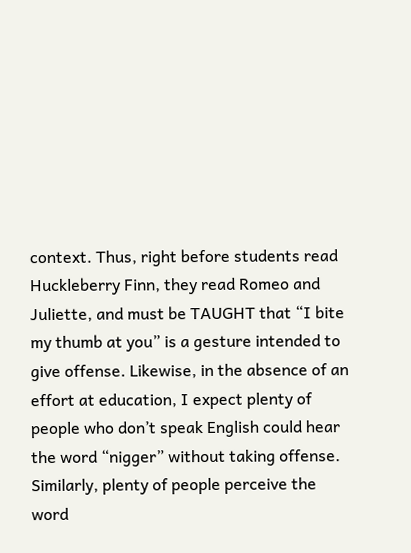context. Thus, right before students read Huckleberry Finn, they read Romeo and Juliette, and must be TAUGHT that “I bite my thumb at you” is a gesture intended to give offense. Likewise, in the absence of an effort at education, I expect plenty of people who don’t speak English could hear the word “nigger” without taking offense. Similarly, plenty of people perceive the word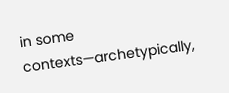in some contexts—archetypically,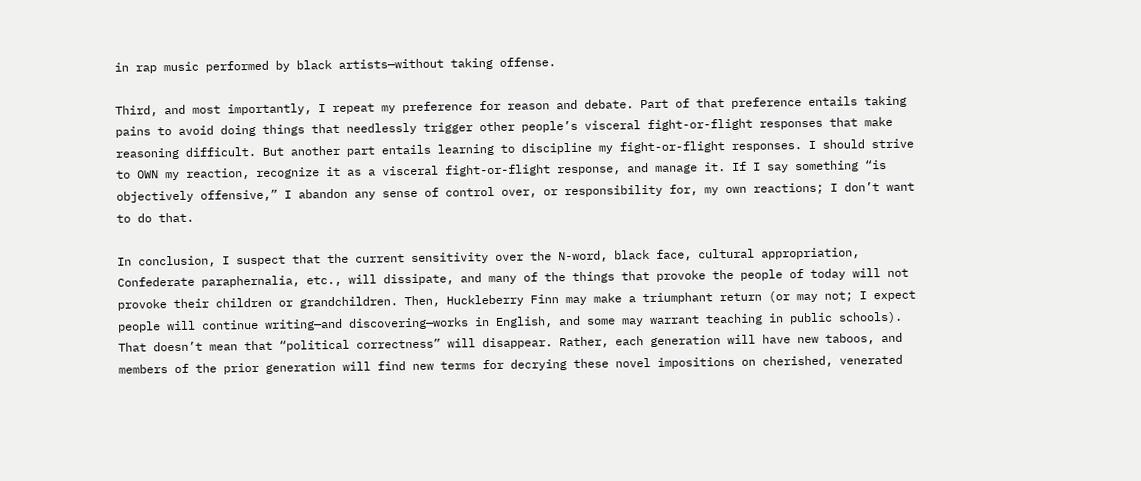in rap music performed by black artists—without taking offense.

Third, and most importantly, I repeat my preference for reason and debate. Part of that preference entails taking pains to avoid doing things that needlessly trigger other people’s visceral fight-or-flight responses that make reasoning difficult. But another part entails learning to discipline my fight-or-flight responses. I should strive to OWN my reaction, recognize it as a visceral fight-or-flight response, and manage it. If I say something “is objectively offensive,” I abandon any sense of control over, or responsibility for, my own reactions; I don’t want to do that.

In conclusion, I suspect that the current sensitivity over the N-word, black face, cultural appropriation, Confederate paraphernalia, etc., will dissipate, and many of the things that provoke the people of today will not provoke their children or grandchildren. Then, Huckleberry Finn may make a triumphant return (or may not; I expect people will continue writing—and discovering—works in English, and some may warrant teaching in public schools). That doesn’t mean that “political correctness” will disappear. Rather, each generation will have new taboos, and members of the prior generation will find new terms for decrying these novel impositions on cherished, venerated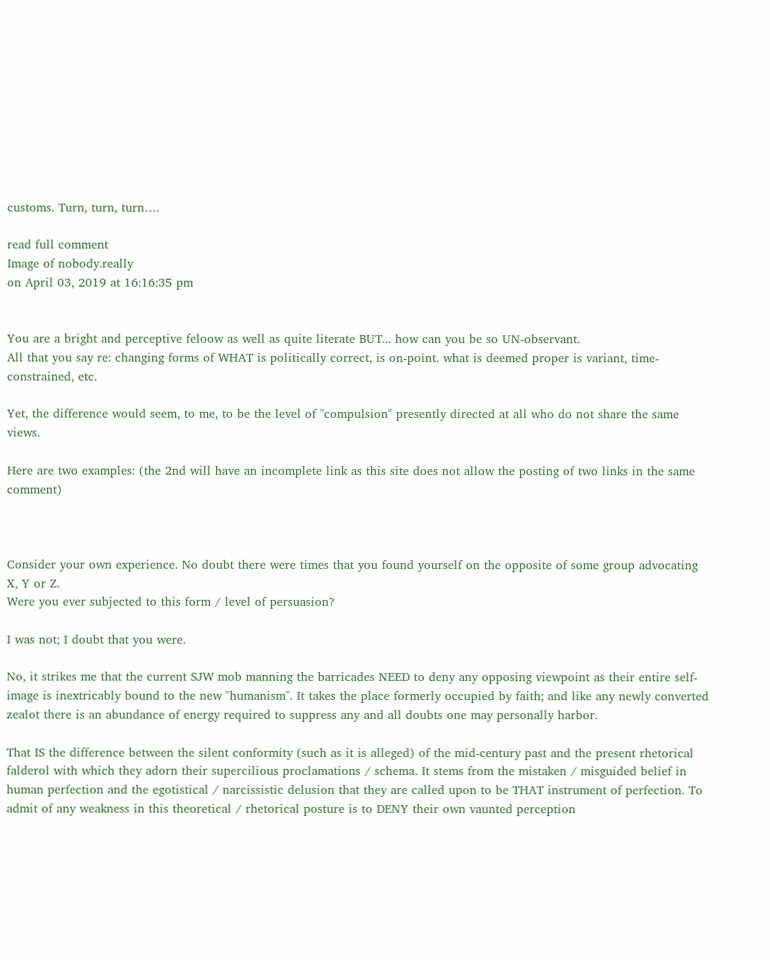customs. Turn, turn, turn….

read full comment
Image of nobody.really
on April 03, 2019 at 16:16:35 pm


You are a bright and perceptive feloow as well as quite literate BUT... how can you be so UN-observant.
All that you say re: changing forms of WHAT is politically correct, is on-point. what is deemed proper is variant, time-constrained, etc.

Yet, the difference would seem, to me, to be the level of "compulsion" presently directed at all who do not share the same views.

Here are two examples: (the 2nd will have an incomplete link as this site does not allow the posting of two links in the same comment)



Consider your own experience. No doubt there were times that you found yourself on the opposite of some group advocating X, Y or Z.
Were you ever subjected to this form / level of persuasion?

I was not; I doubt that you were.

No, it strikes me that the current SJW mob manning the barricades NEED to deny any opposing viewpoint as their entire self-image is inextricably bound to the new "humanism". It takes the place formerly occupied by faith; and like any newly converted zealot there is an abundance of energy required to suppress any and all doubts one may personally harbor.

That IS the difference between the silent conformity (such as it is alleged) of the mid-century past and the present rhetorical falderol with which they adorn their supercilious proclamations / schema. It stems from the mistaken / misguided belief in human perfection and the egotistical / narcissistic delusion that they are called upon to be THAT instrument of perfection. To admit of any weakness in this theoretical / rhetorical posture is to DENY their own vaunted perception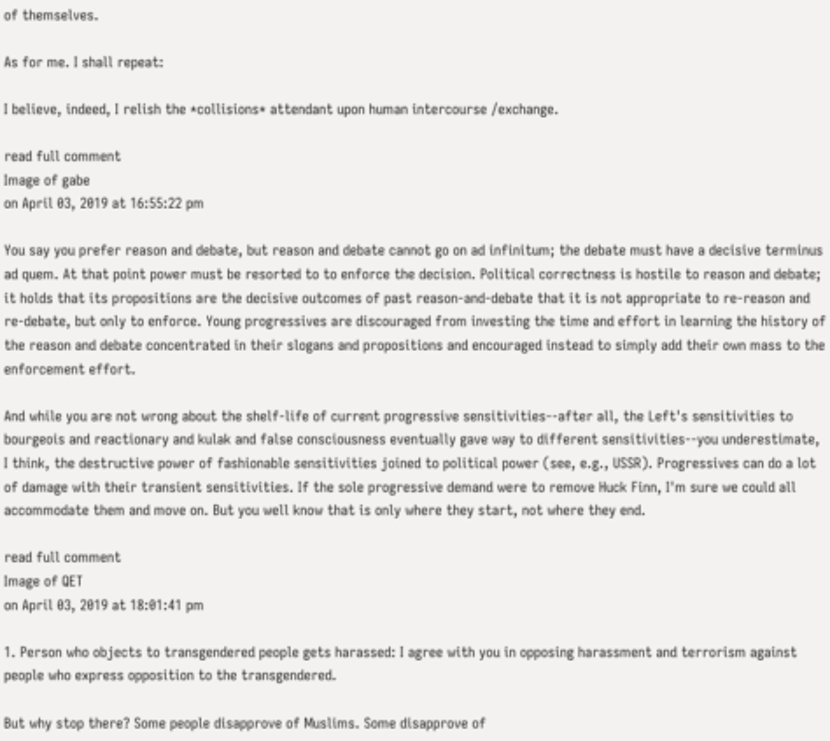of themselves.

As for me. I shall repeat:

I believe, indeed, I relish the *collisions* attendant upon human intercourse /exchange.

read full comment
Image of gabe
on April 03, 2019 at 16:55:22 pm

You say you prefer reason and debate, but reason and debate cannot go on ad infinitum; the debate must have a decisive terminus ad quem. At that point power must be resorted to to enforce the decision. Political correctness is hostile to reason and debate; it holds that its propositions are the decisive outcomes of past reason-and-debate that it is not appropriate to re-reason and re-debate, but only to enforce. Young progressives are discouraged from investing the time and effort in learning the history of the reason and debate concentrated in their slogans and propositions and encouraged instead to simply add their own mass to the enforcement effort.

And while you are not wrong about the shelf-life of current progressive sensitivities--after all, the Left's sensitivities to bourgeois and reactionary and kulak and false consciousness eventually gave way to different sensitivities--you underestimate, I think, the destructive power of fashionable sensitivities joined to political power (see, e.g., USSR). Progressives can do a lot of damage with their transient sensitivities. If the sole progressive demand were to remove Huck Finn, I'm sure we could all accommodate them and move on. But you well know that is only where they start, not where they end.

read full comment
Image of QET
on April 03, 2019 at 18:01:41 pm

1. Person who objects to transgendered people gets harassed: I agree with you in opposing harassment and terrorism against people who express opposition to the transgendered.

But why stop there? Some people disapprove of Muslims. Some disapprove of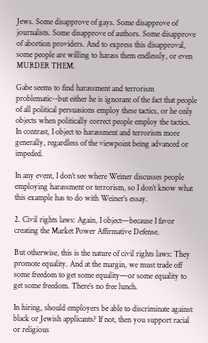Jews. Some disapprove of gays. Some disapprove of journalists. Some disapprove of authors. Some disapprove of abortion providers. And to express this disapproval, some people are willing to harass them endlessly, or even MURDER THEM.

Gabe seems to find harassment and terrorism problematic--but either he is ignorant of the fact that people of all political persuasions employ these tactics, or he only objects when politically correct people employ the tactics. In contrast, I object to harassment and terrorism more generally, regardless of the viewpoint being advanced or impeded.

In any event, I don’t see where Weiner discusses people employing harassment or terrorism, so I don’t know what this example has to do with Weiner’s essay.

2. Civil rights laws: Again, I object—because I favor creating the Market Power Affirmative Defense.

But otherwise, this is the nature of civil rights laws: They promote equality. And at the margin, we must trade off some freedom to get some equality—or some equality to get some freedom. There’s no free lunch.

In hiring, should employers be able to discriminate against black or Jewish applicants? If not, then you support racial or religious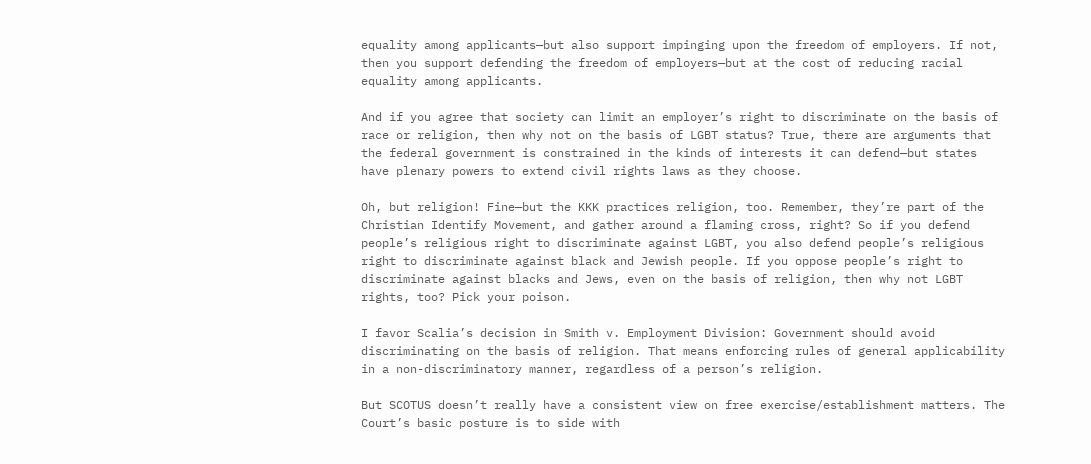equality among applicants—but also support impinging upon the freedom of employers. If not, then you support defending the freedom of employers—but at the cost of reducing racial equality among applicants.

And if you agree that society can limit an employer’s right to discriminate on the basis of race or religion, then why not on the basis of LGBT status? True, there are arguments that the federal government is constrained in the kinds of interests it can defend—but states have plenary powers to extend civil rights laws as they choose.

Oh, but religion! Fine—but the KKK practices religion, too. Remember, they’re part of the Christian Identify Movement, and gather around a flaming cross, right? So if you defend people’s religious right to discriminate against LGBT, you also defend people’s religious right to discriminate against black and Jewish people. If you oppose people’s right to discriminate against blacks and Jews, even on the basis of religion, then why not LGBT rights, too? Pick your poison.

I favor Scalia’s decision in Smith v. Employment Division: Government should avoid discriminating on the basis of religion. That means enforcing rules of general applicability in a non-discriminatory manner, regardless of a person’s religion.

But SCOTUS doesn’t really have a consistent view on free exercise/establishment matters. The Court’s basic posture is to side with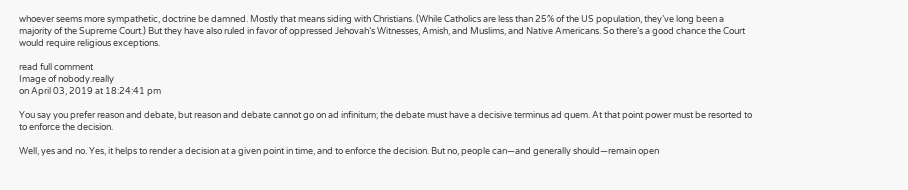whoever seems more sympathetic, doctrine be damned. Mostly that means siding with Christians. (While Catholics are less than 25% of the US population, they’ve long been a majority of the Supreme Court.) But they have also ruled in favor of oppressed Jehovah’s Witnesses, Amish, and Muslims, and Native Americans. So there’s a good chance the Court would require religious exceptions.

read full comment
Image of nobody.really
on April 03, 2019 at 18:24:41 pm

You say you prefer reason and debate, but reason and debate cannot go on ad infinitum; the debate must have a decisive terminus ad quem. At that point power must be resorted to to enforce the decision.

Well, yes and no. Yes, it helps to render a decision at a given point in time, and to enforce the decision. But no, people can—and generally should—remain open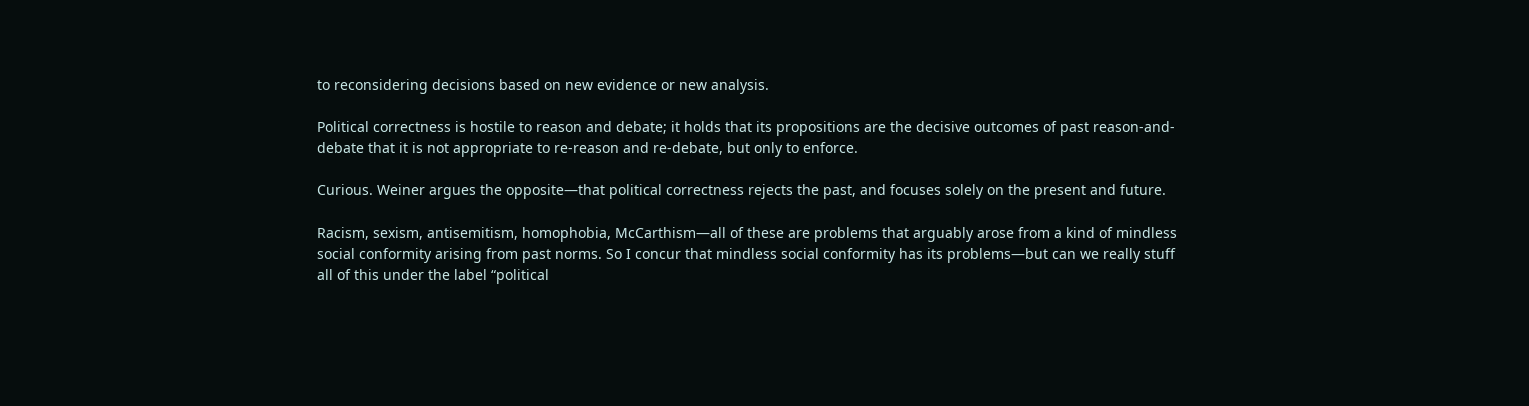to reconsidering decisions based on new evidence or new analysis.

Political correctness is hostile to reason and debate; it holds that its propositions are the decisive outcomes of past reason-and-debate that it is not appropriate to re-reason and re-debate, but only to enforce.

Curious. Weiner argues the opposite—that political correctness rejects the past, and focuses solely on the present and future.

Racism, sexism, antisemitism, homophobia, McCarthism—all of these are problems that arguably arose from a kind of mindless social conformity arising from past norms. So I concur that mindless social conformity has its problems—but can we really stuff all of this under the label “political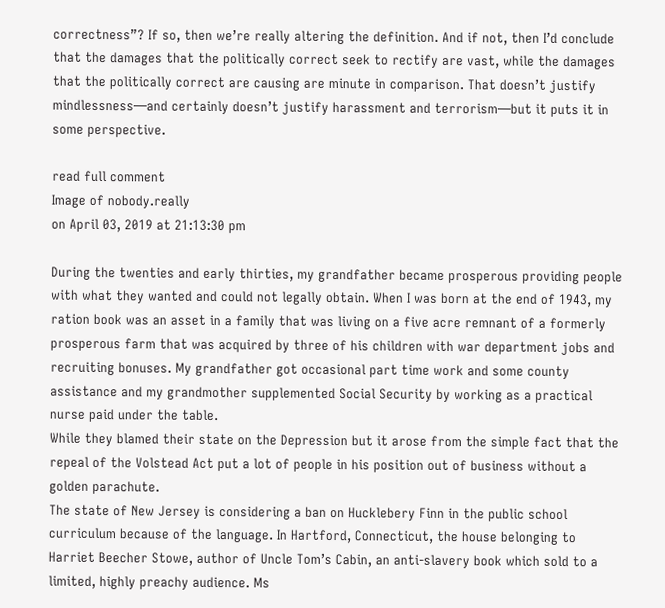correctness”? If so, then we’re really altering the definition. And if not, then I’d conclude that the damages that the politically correct seek to rectify are vast, while the damages that the politically correct are causing are minute in comparison. That doesn’t justify mindlessness—and certainly doesn’t justify harassment and terrorism—but it puts it in some perspective.

read full comment
Image of nobody.really
on April 03, 2019 at 21:13:30 pm

During the twenties and early thirties, my grandfather became prosperous providing people with what they wanted and could not legally obtain. When I was born at the end of 1943, my ration book was an asset in a family that was living on a five acre remnant of a formerly prosperous farm that was acquired by three of his children with war department jobs and recruiting bonuses. My grandfather got occasional part time work and some county assistance and my grandmother supplemented Social Security by working as a practical nurse paid under the table.
While they blamed their state on the Depression but it arose from the simple fact that the repeal of the Volstead Act put a lot of people in his position out of business without a golden parachute.
The state of New Jersey is considering a ban on Hucklebery Finn in the public school curriculum because of the language. In Hartford, Connecticut, the house belonging to Harriet Beecher Stowe, author of Uncle Tom’s Cabin, an anti-slavery book which sold to a limited, highly preachy audience. Ms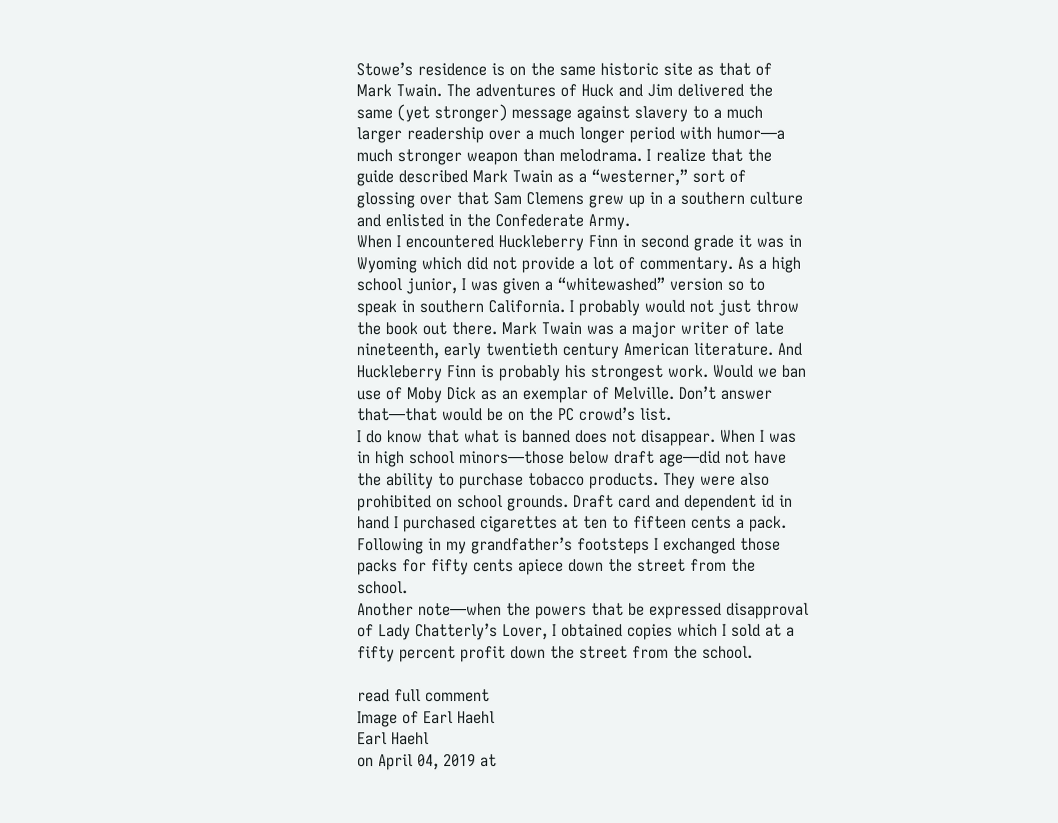Stowe’s residence is on the same historic site as that of Mark Twain. The adventures of Huck and Jim delivered the same (yet stronger) message against slavery to a much larger readership over a much longer period with humor—a much stronger weapon than melodrama. I realize that the guide described Mark Twain as a “westerner,” sort of glossing over that Sam Clemens grew up in a southern culture and enlisted in the Confederate Army.
When I encountered Huckleberry Finn in second grade it was in Wyoming which did not provide a lot of commentary. As a high school junior, I was given a “whitewashed” version so to speak in southern California. I probably would not just throw the book out there. Mark Twain was a major writer of late nineteenth, early twentieth century American literature. And Huckleberry Finn is probably his strongest work. Would we ban use of Moby Dick as an exemplar of Melville. Don’t answer that—that would be on the PC crowd’s list.
I do know that what is banned does not disappear. When I was in high school minors—those below draft age—did not have the ability to purchase tobacco products. They were also prohibited on school grounds. Draft card and dependent id in hand I purchased cigarettes at ten to fifteen cents a pack. Following in my grandfather’s footsteps I exchanged those packs for fifty cents apiece down the street from the school.
Another note—when the powers that be expressed disapproval of Lady Chatterly’s Lover, I obtained copies which I sold at a fifty percent profit down the street from the school.

read full comment
Image of Earl Haehl
Earl Haehl
on April 04, 2019 at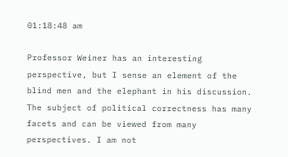01:18:48 am

Professor Weiner has an interesting perspective, but I sense an element of the blind men and the elephant in his discussion. The subject of political correctness has many facets and can be viewed from many perspectives. I am not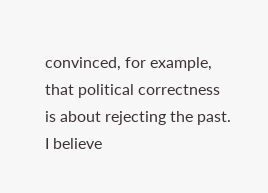convinced, for example, that political correctness is about rejecting the past. I believe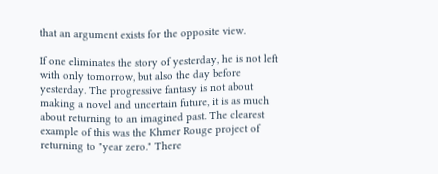that an argument exists for the opposite view.

If one eliminates the story of yesterday, he is not left with only tomorrow, but also the day before yesterday. The progressive fantasy is not about making a novel and uncertain future, it is as much about returning to an imagined past. The clearest example of this was the Khmer Rouge project of returning to "year zero." There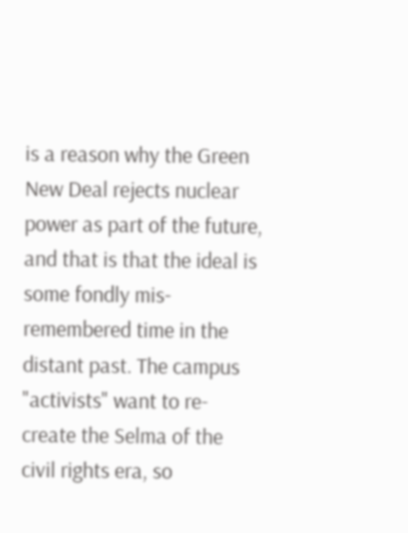is a reason why the Green New Deal rejects nuclear power as part of the future, and that is that the ideal is some fondly mis-remembered time in the distant past. The campus "activists" want to re-create the Selma of the civil rights era, so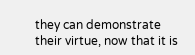they can demonstrate their virtue, now that it is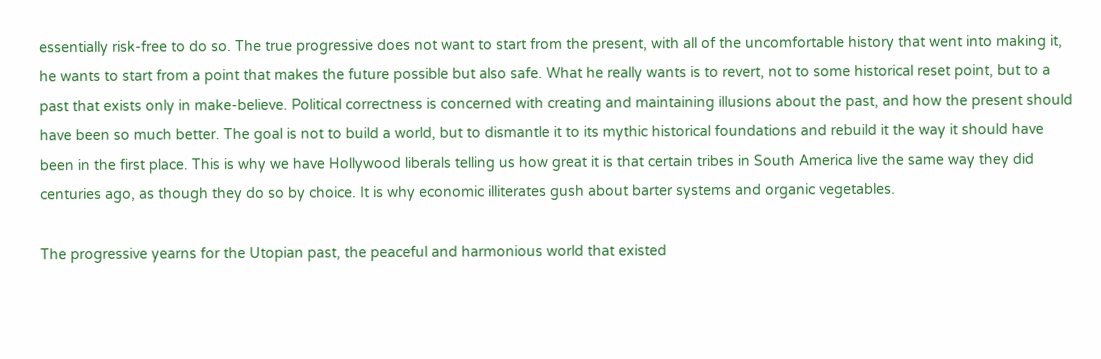essentially risk-free to do so. The true progressive does not want to start from the present, with all of the uncomfortable history that went into making it, he wants to start from a point that makes the future possible but also safe. What he really wants is to revert, not to some historical reset point, but to a past that exists only in make-believe. Political correctness is concerned with creating and maintaining illusions about the past, and how the present should have been so much better. The goal is not to build a world, but to dismantle it to its mythic historical foundations and rebuild it the way it should have been in the first place. This is why we have Hollywood liberals telling us how great it is that certain tribes in South America live the same way they did centuries ago, as though they do so by choice. It is why economic illiterates gush about barter systems and organic vegetables.

The progressive yearns for the Utopian past, the peaceful and harmonious world that existed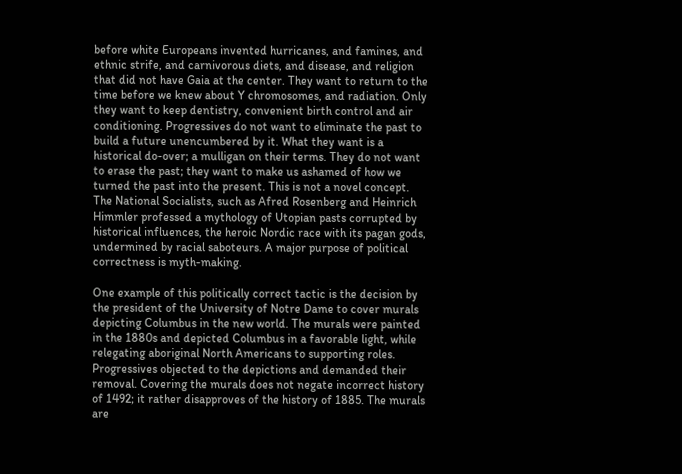before white Europeans invented hurricanes, and famines, and ethnic strife, and carnivorous diets, and disease, and religion that did not have Gaia at the center. They want to return to the time before we knew about Y chromosomes, and radiation. Only they want to keep dentistry, convenient birth control and air conditioning. Progressives do not want to eliminate the past to build a future unencumbered by it. What they want is a historical do-over; a mulligan on their terms. They do not want to erase the past; they want to make us ashamed of how we turned the past into the present. This is not a novel concept. The National Socialists, such as Afred Rosenberg and Heinrich Himmler professed a mythology of Utopian pasts corrupted by historical influences, the heroic Nordic race with its pagan gods, undermined by racial saboteurs. A major purpose of political correctness is myth-making.

One example of this politically correct tactic is the decision by the president of the University of Notre Dame to cover murals depicting Columbus in the new world. The murals were painted in the 1880s and depicted Columbus in a favorable light, while relegating aboriginal North Americans to supporting roles. Progressives objected to the depictions and demanded their removal. Covering the murals does not negate incorrect history of 1492; it rather disapproves of the history of 1885. The murals are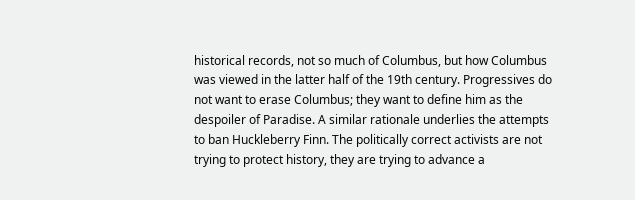historical records, not so much of Columbus, but how Columbus was viewed in the latter half of the 19th century. Progressives do not want to erase Columbus; they want to define him as the despoiler of Paradise. A similar rationale underlies the attempts to ban Huckleberry Finn. The politically correct activists are not trying to protect history, they are trying to advance a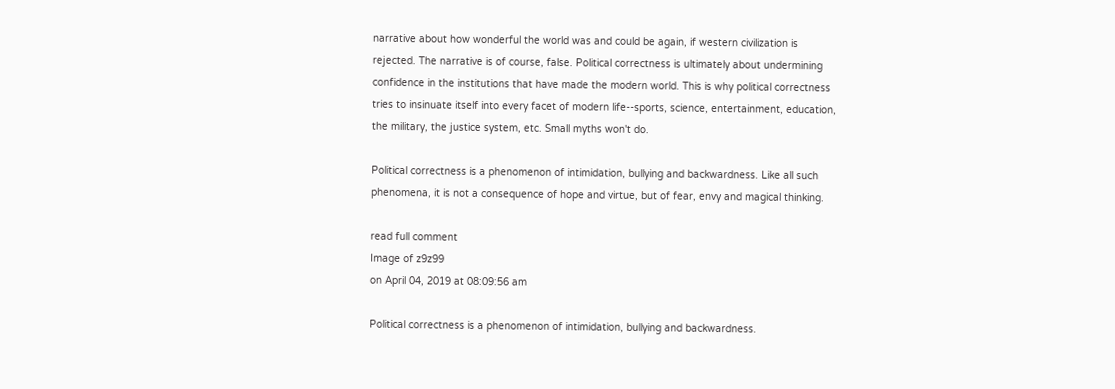narrative about how wonderful the world was and could be again, if western civilization is rejected. The narrative is of course, false. Political correctness is ultimately about undermining confidence in the institutions that have made the modern world. This is why political correctness tries to insinuate itself into every facet of modern life--sports, science, entertainment, education, the military, the justice system, etc. Small myths won't do.

Political correctness is a phenomenon of intimidation, bullying and backwardness. Like all such phenomena, it is not a consequence of hope and virtue, but of fear, envy and magical thinking.

read full comment
Image of z9z99
on April 04, 2019 at 08:09:56 am

Political correctness is a phenomenon of intimidation, bullying and backwardness.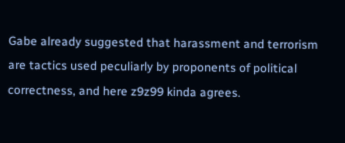Gabe already suggested that harassment and terrorism are tactics used peculiarly by proponents of political correctness, and here z9z99 kinda agrees.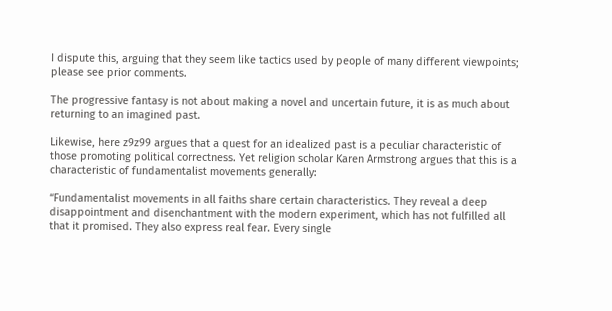I dispute this, arguing that they seem like tactics used by people of many different viewpoints; please see prior comments.

The progressive fantasy is not about making a novel and uncertain future, it is as much about returning to an imagined past.

Likewise, here z9z99 argues that a quest for an idealized past is a peculiar characteristic of those promoting political correctness. Yet religion scholar Karen Armstrong argues that this is a characteristic of fundamentalist movements generally:

“Fundamentalist movements in all faiths share certain characteristics. They reveal a deep disappointment and disenchantment with the modern experiment, which has not fulfilled all that it promised. They also express real fear. Every single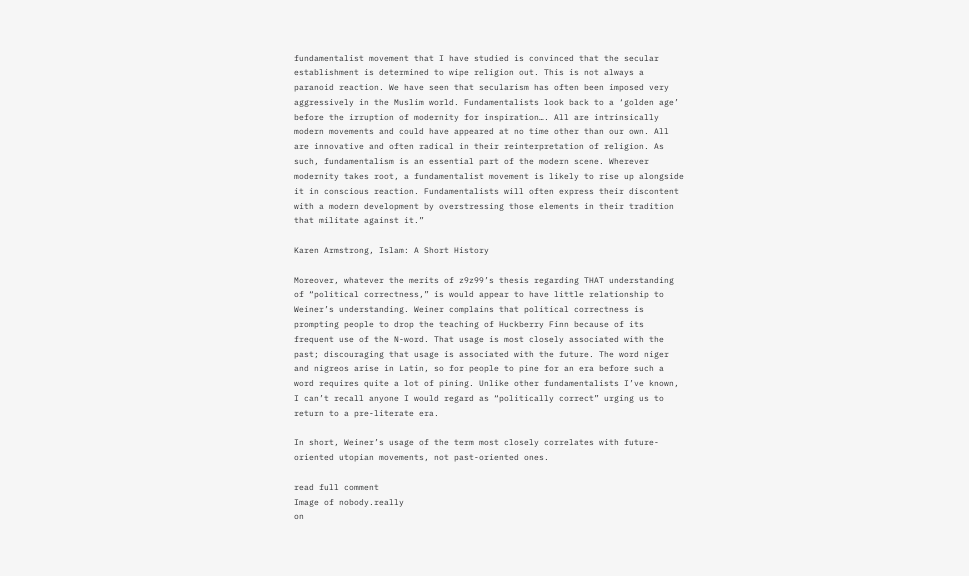fundamentalist movement that I have studied is convinced that the secular establishment is determined to wipe religion out. This is not always a paranoid reaction. We have seen that secularism has often been imposed very aggressively in the Muslim world. Fundamentalists look back to a ‘golden age’ before the irruption of modernity for inspiration…. All are intrinsically modern movements and could have appeared at no time other than our own. All are innovative and often radical in their reinterpretation of religion. As such, fundamentalism is an essential part of the modern scene. Wherever modernity takes root, a fundamentalist movement is likely to rise up alongside it in conscious reaction. Fundamentalists will often express their discontent with a modern development by overstressing those elements in their tradition that militate against it.”

Karen Armstrong, Islam: A Short History

Moreover, whatever the merits of z9z99’s thesis regarding THAT understanding of “political correctness,” is would appear to have little relationship to Weiner’s understanding. Weiner complains that political correctness is prompting people to drop the teaching of Huckberry Finn because of its frequent use of the N-word. That usage is most closely associated with the past; discouraging that usage is associated with the future. The word niger and nigreos arise in Latin, so for people to pine for an era before such a word requires quite a lot of pining. Unlike other fundamentalists I’ve known, I can’t recall anyone I would regard as “politically correct” urging us to return to a pre-literate era.

In short, Weiner’s usage of the term most closely correlates with future-oriented utopian movements, not past-oriented ones.

read full comment
Image of nobody.really
on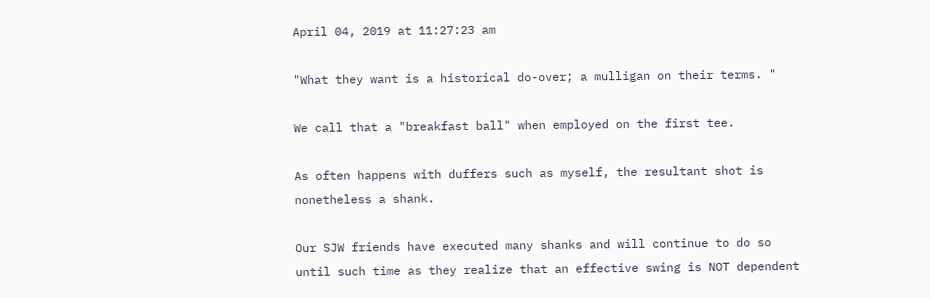April 04, 2019 at 11:27:23 am

"What they want is a historical do-over; a mulligan on their terms. "

We call that a "breakfast ball" when employed on the first tee.

As often happens with duffers such as myself, the resultant shot is nonetheless a shank.

Our SJW friends have executed many shanks and will continue to do so until such time as they realize that an effective swing is NOT dependent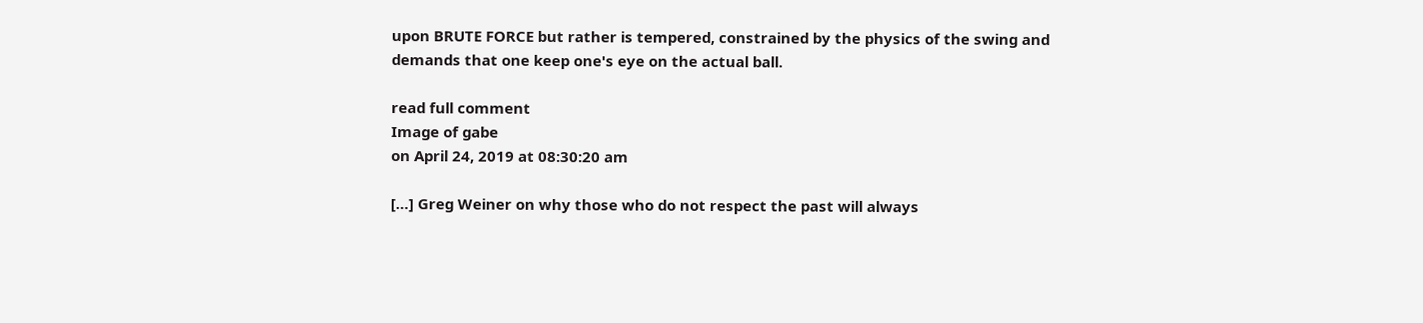upon BRUTE FORCE but rather is tempered, constrained by the physics of the swing and demands that one keep one's eye on the actual ball.

read full comment
Image of gabe
on April 24, 2019 at 08:30:20 am

[…] Greg Weiner on why those who do not respect the past will always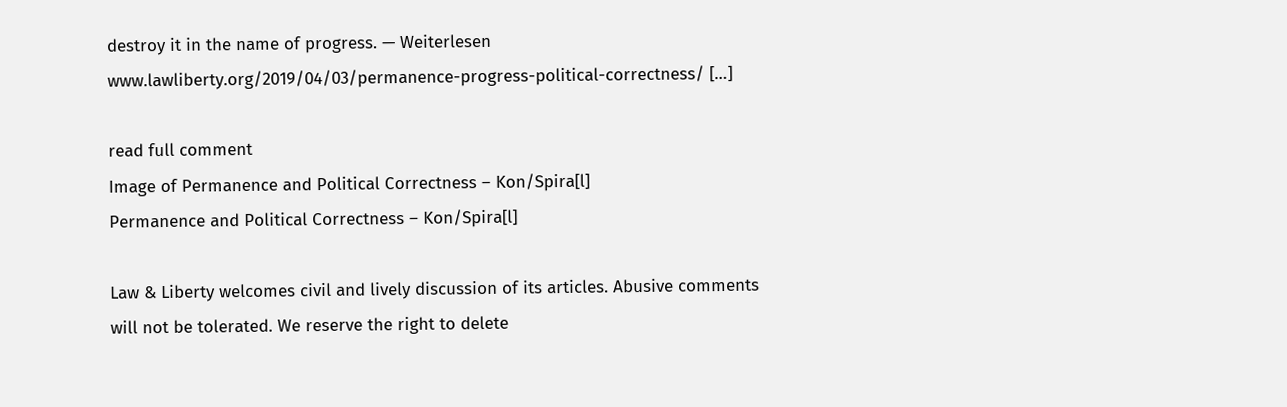destroy it in the name of progress. — Weiterlesen www.lawliberty.org/2019/04/03/permanence-progress-political-correctness/ […]

read full comment
Image of Permanence and Political Correctness – Kon/Spira[l]
Permanence and Political Correctness – Kon/Spira[l]

Law & Liberty welcomes civil and lively discussion of its articles. Abusive comments will not be tolerated. We reserve the right to delete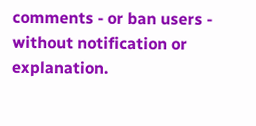comments - or ban users - without notification or explanation.